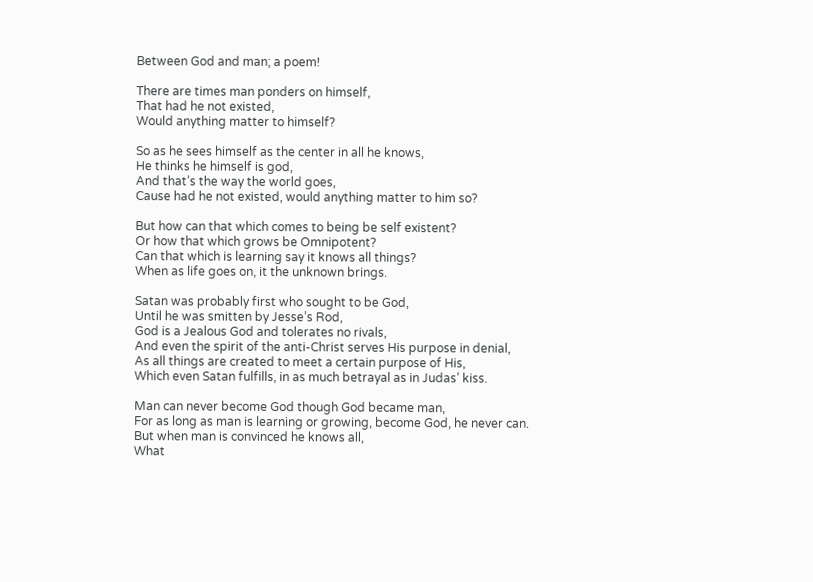Between God and man; a poem!

There are times man ponders on himself,
That had he not existed,
Would anything matter to himself?

So as he sees himself as the center in all he knows,
He thinks he himself is god,
And that’s the way the world goes,
Cause had he not existed, would anything matter to him so?

But how can that which comes to being be self existent?
Or how that which grows be Omnipotent?
Can that which is learning say it knows all things?
When as life goes on, it the unknown brings.

Satan was probably first who sought to be God,
Until he was smitten by Jesse’s Rod,
God is a Jealous God and tolerates no rivals,
And even the spirit of the anti-Christ serves His purpose in denial,
As all things are created to meet a certain purpose of His,
Which even Satan fulfills, in as much betrayal as in Judas’ kiss.

Man can never become God though God became man,
For as long as man is learning or growing, become God, he never can.
But when man is convinced he knows all,
What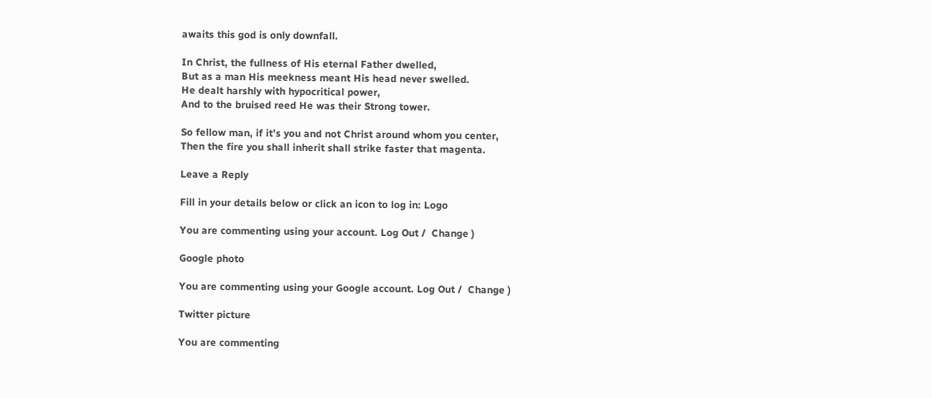awaits this god is only downfall.

In Christ, the fullness of His eternal Father dwelled,
But as a man His meekness meant His head never swelled.
He dealt harshly with hypocritical power,
And to the bruised reed He was their Strong tower.

So fellow man, if it’s you and not Christ around whom you center,
Then the fire you shall inherit shall strike faster that magenta.

Leave a Reply

Fill in your details below or click an icon to log in: Logo

You are commenting using your account. Log Out /  Change )

Google photo

You are commenting using your Google account. Log Out /  Change )

Twitter picture

You are commenting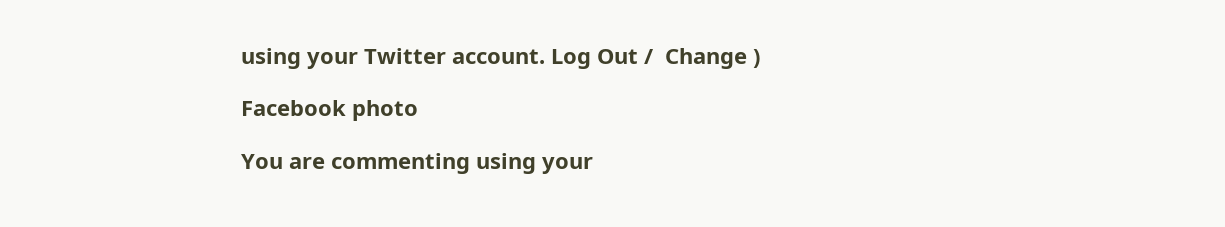using your Twitter account. Log Out /  Change )

Facebook photo

You are commenting using your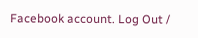Facebook account. Log Out /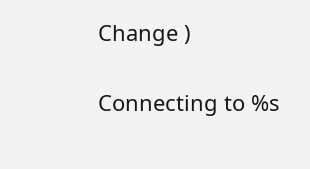Change )

Connecting to %s